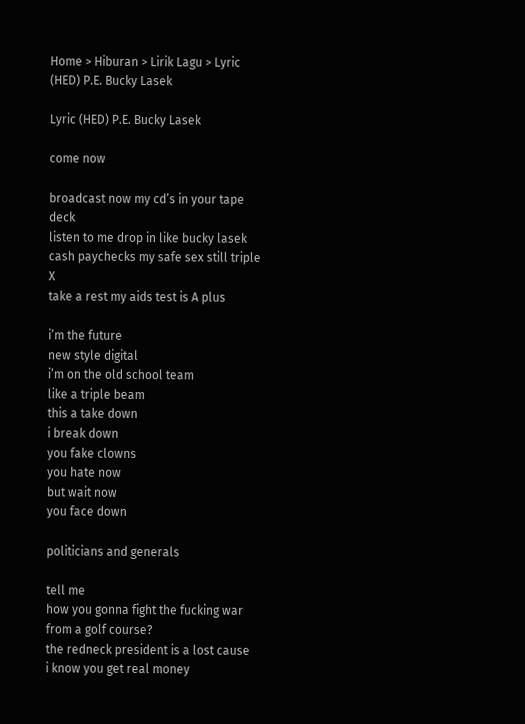Home > Hiburan > Lirik Lagu > Lyric (HED) P.E. Bucky Lasek

Lyric (HED) P.E. Bucky Lasek

come now

broadcast now my cd’s in your tape deck
listen to me drop in like bucky lasek
cash paychecks my safe sex still triple X
take a rest my aids test is A plus

i’m the future
new style digital
i’m on the old school team
like a triple beam
this a take down
i break down
you fake clowns
you hate now
but wait now
you face down

politicians and generals

tell me
how you gonna fight the fucking war from a golf course?
the redneck president is a lost cause
i know you get real money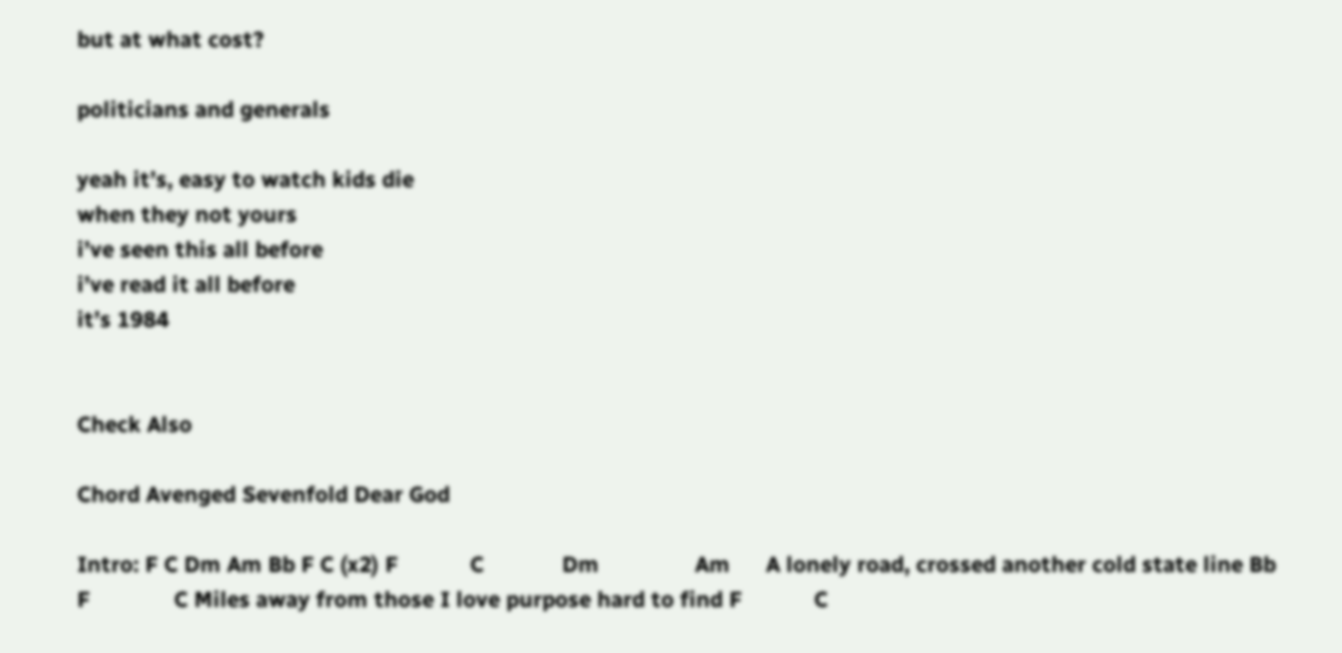but at what cost?

politicians and generals

yeah it’s, easy to watch kids die
when they not yours
i’ve seen this all before
i’ve read it all before
it’s 1984


Check Also

Chord Avenged Sevenfold Dear God

Intro: F C Dm Am Bb F C (x2) F            C             Dm                Am      A lonely road, crossed another cold state line Bb              F              C Miles away from those I love purpose hard to find F            C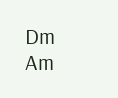Dm                 Am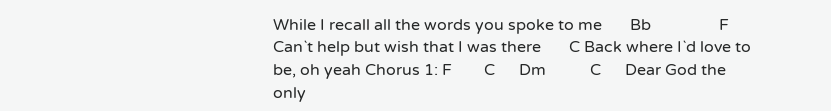While I recall all the words you spoke to me       Bb                 F   Can`t help but wish that I was there       C Back where I`d love to be, oh yeah Chorus 1: F        C      Dm           C      Dear God the only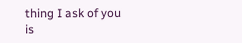thing I ask of you is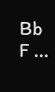Bb                F ...